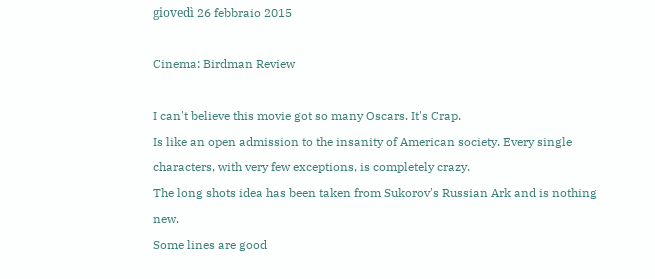giovedì 26 febbraio 2015

Cinema: Birdman Review

I can't believe this movie got so many Oscars. It's Crap.
Is like an open admission to the insanity of American society. Every single characters, with very few exceptions, is completely crazy.
The long shots idea has been taken from Sukorov's Russian Ark and is nothing new.
Some lines are good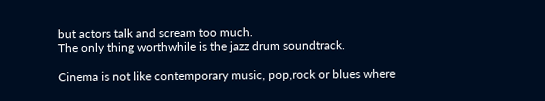but actors talk and scream too much.
The only thing worthwhile is the jazz drum soundtrack.

Cinema is not like contemporary music, pop,rock or blues where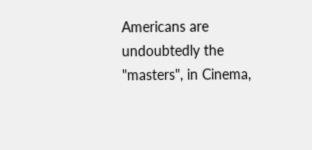Americans are undoubtedly the "masters", in Cinema,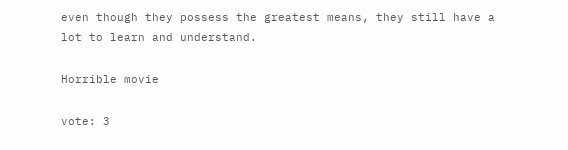even though they possess the greatest means, they still have a lot to learn and understand.

Horrible movie

vote: 3